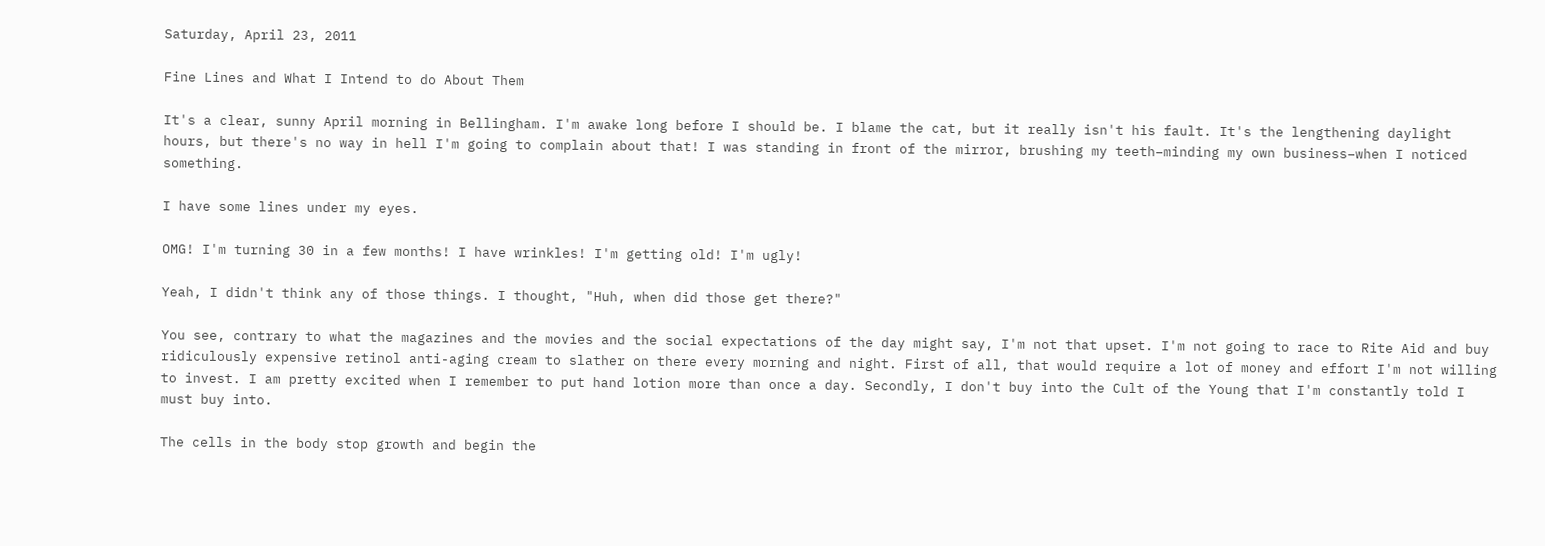Saturday, April 23, 2011

Fine Lines and What I Intend to do About Them

It's a clear, sunny April morning in Bellingham. I'm awake long before I should be. I blame the cat, but it really isn't his fault. It's the lengthening daylight hours, but there's no way in hell I'm going to complain about that! I was standing in front of the mirror, brushing my teeth–minding my own business–when I noticed something.

I have some lines under my eyes.

OMG! I'm turning 30 in a few months! I have wrinkles! I'm getting old! I'm ugly!

Yeah, I didn't think any of those things. I thought, "Huh, when did those get there?"

You see, contrary to what the magazines and the movies and the social expectations of the day might say, I'm not that upset. I'm not going to race to Rite Aid and buy ridiculously expensive retinol anti-aging cream to slather on there every morning and night. First of all, that would require a lot of money and effort I'm not willing to invest. I am pretty excited when I remember to put hand lotion more than once a day. Secondly, I don't buy into the Cult of the Young that I'm constantly told I must buy into.

The cells in the body stop growth and begin the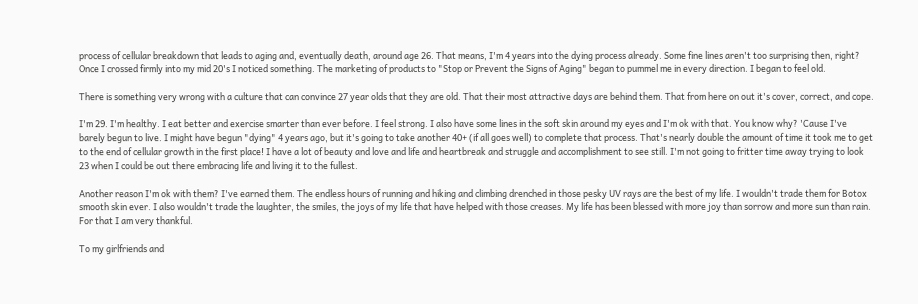process of cellular breakdown that leads to aging and, eventually death, around age 26. That means, I'm 4 years into the dying process already. Some fine lines aren't too surprising then, right? Once I crossed firmly into my mid 20's I noticed something. The marketing of products to "Stop or Prevent the Signs of Aging" began to pummel me in every direction. I began to feel old.

There is something very wrong with a culture that can convince 27 year olds that they are old. That their most attractive days are behind them. That from here on out it's cover, correct, and cope.

I'm 29. I'm healthy. I eat better and exercise smarter than ever before. I feel strong. I also have some lines in the soft skin around my eyes and I'm ok with that. You know why? 'Cause I've barely begun to live. I might have begun "dying" 4 years ago, but it's going to take another 40+ (if all goes well) to complete that process. That's nearly double the amount of time it took me to get to the end of cellular growth in the first place! I have a lot of beauty and love and life and heartbreak and struggle and accomplishment to see still. I'm not going to fritter time away trying to look 23 when I could be out there embracing life and living it to the fullest.

Another reason I'm ok with them? I've earned them. The endless hours of running and hiking and climbing drenched in those pesky UV rays are the best of my life. I wouldn't trade them for Botox smooth skin ever. I also wouldn't trade the laughter, the smiles, the joys of my life that have helped with those creases. My life has been blessed with more joy than sorrow and more sun than rain. For that I am very thankful.

To my girlfriends and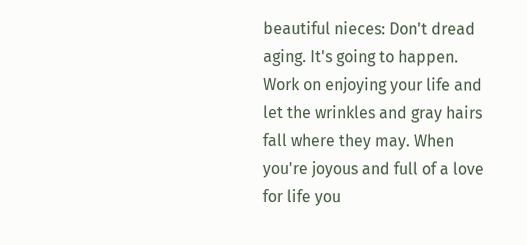beautiful nieces: Don't dread aging. It's going to happen. Work on enjoying your life and let the wrinkles and gray hairs fall where they may. When you're joyous and full of a love for life you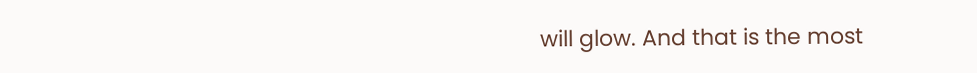will glow. And that is the most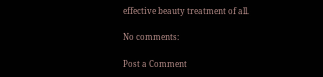effective beauty treatment of all.

No comments:

Post a Comment